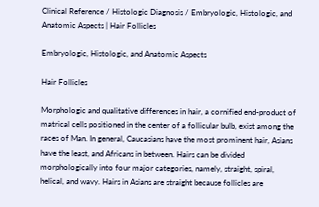Clinical Reference / Histologic Diagnosis / Embryologic, Histologic, and Anatomic Aspects | Hair Follicles

Embryologic, Histologic, and Anatomic Aspects

Hair Follicles

Morphologic and qualitative differences in hair, a cornified end-product of matrical cells positioned in the center of a follicular bulb, exist among the races of Man. In general, Caucasians have the most prominent hair, Asians have the least, and Africans in between. Hairs can be divided morphologically into four major categories, namely, straight, spiral, helical, and wavy. Hairs in Asians are straight because follicles are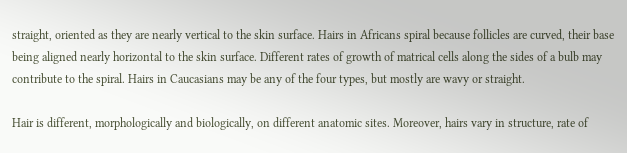straight, oriented as they are nearly vertical to the skin surface. Hairs in Africans spiral because follicles are curved, their base being aligned nearly horizontal to the skin surface. Different rates of growth of matrical cells along the sides of a bulb may contribute to the spiral. Hairs in Caucasians may be any of the four types, but mostly are wavy or straight.

Hair is different, morphologically and biologically, on different anatomic sites. Moreover, hairs vary in structure, rate of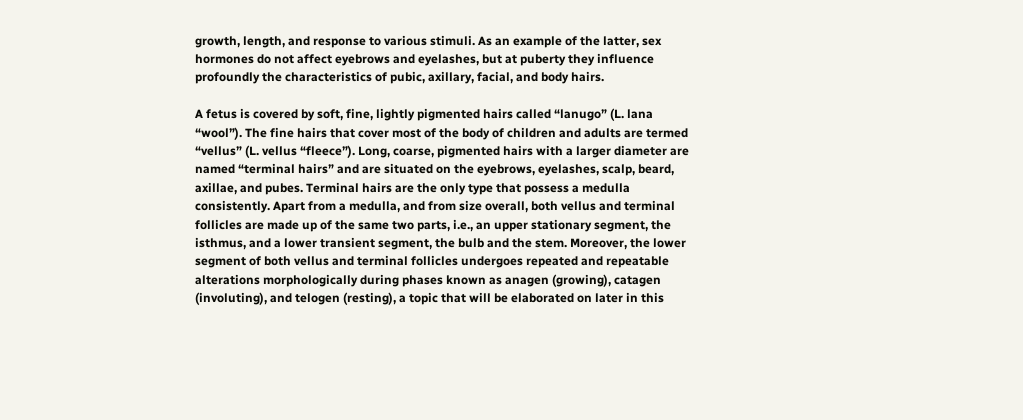growth, length, and response to various stimuli. As an example of the latter, sex hormones do not affect eyebrows and eyelashes, but at puberty they influence profoundly the characteristics of pubic, axillary, facial, and body hairs.

A fetus is covered by soft, fine, lightly pigmented hairs called “lanugo” (L. lana “wool”). The fine hairs that cover most of the body of children and adults are termed “vellus” (L. vellus “fleece”). Long, coarse, pigmented hairs with a larger diameter are named “terminal hairs” and are situated on the eyebrows, eyelashes, scalp, beard, axillae, and pubes. Terminal hairs are the only type that possess a medulla consistently. Apart from a medulla, and from size overall, both vellus and terminal follicles are made up of the same two parts, i.e., an upper stationary segment, the isthmus, and a lower transient segment, the bulb and the stem. Moreover, the lower segment of both vellus and terminal follicles undergoes repeated and repeatable alterations morphologically during phases known as anagen (growing), catagen (involuting), and telogen (resting), a topic that will be elaborated on later in this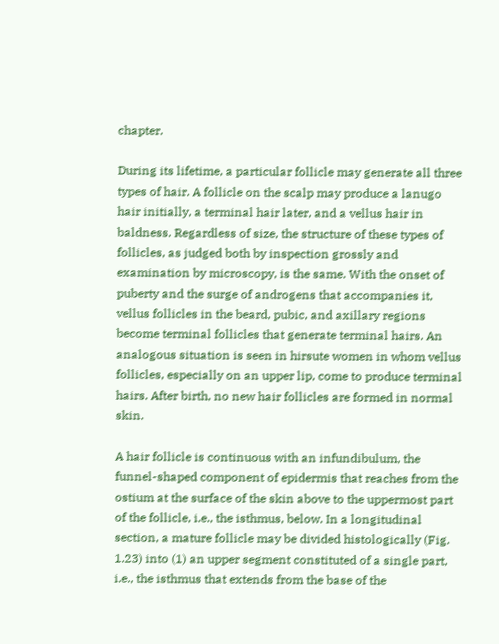chapter.

During its lifetime, a particular follicle may generate all three types of hair. A follicle on the scalp may produce a lanugo hair initially, a terminal hair later, and a vellus hair in baldness. Regardless of size, the structure of these types of follicles, as judged both by inspection grossly and examination by microscopy, is the same. With the onset of puberty and the surge of androgens that accompanies it, vellus follicles in the beard, pubic, and axillary regions become terminal follicles that generate terminal hairs. An analogous situation is seen in hirsute women in whom vellus follicles, especially on an upper lip, come to produce terminal hairs. After birth, no new hair follicles are formed in normal skin.

A hair follicle is continuous with an infundibulum, the funnel-shaped component of epidermis that reaches from the ostium at the surface of the skin above to the uppermost part of the follicle, i.e., the isthmus, below. In a longitudinal section, a mature follicle may be divided histologically (Fig. 1.23) into (1) an upper segment constituted of a single part, i.e., the isthmus that extends from the base of the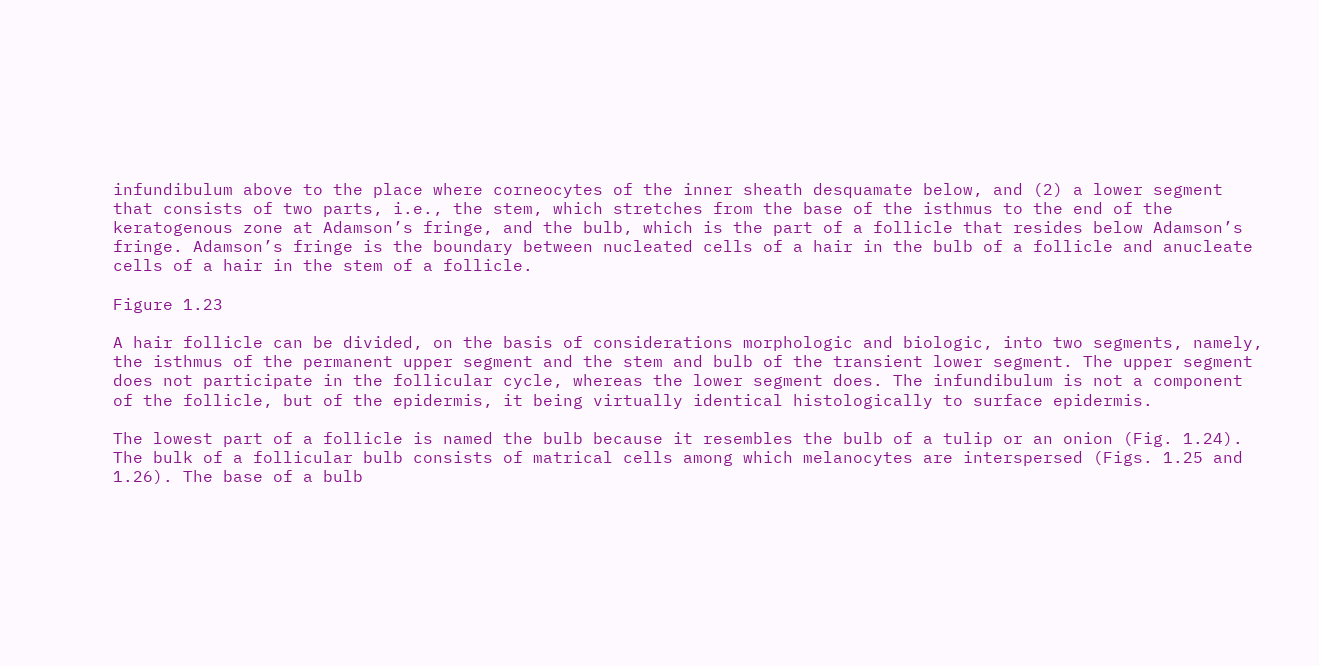infundibulum above to the place where corneocytes of the inner sheath desquamate below, and (2) a lower segment that consists of two parts, i.e., the stem, which stretches from the base of the isthmus to the end of the keratogenous zone at Adamson’s fringe, and the bulb, which is the part of a follicle that resides below Adamson’s fringe. Adamson’s fringe is the boundary between nucleated cells of a hair in the bulb of a follicle and anucleate cells of a hair in the stem of a follicle.

Figure 1.23

A hair follicle can be divided, on the basis of considerations morphologic and biologic, into two segments, namely, the isthmus of the permanent upper segment and the stem and bulb of the transient lower segment. The upper segment does not participate in the follicular cycle, whereas the lower segment does. The infundibulum is not a component of the follicle, but of the epidermis, it being virtually identical histologically to surface epidermis.

The lowest part of a follicle is named the bulb because it resembles the bulb of a tulip or an onion (Fig. 1.24). The bulk of a follicular bulb consists of matrical cells among which melanocytes are interspersed (Figs. 1.25 and 1.26). The base of a bulb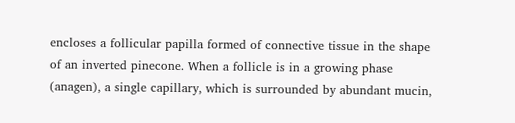encloses a follicular papilla formed of connective tissue in the shape of an inverted pinecone. When a follicle is in a growing phase (anagen), a single capillary, which is surrounded by abundant mucin,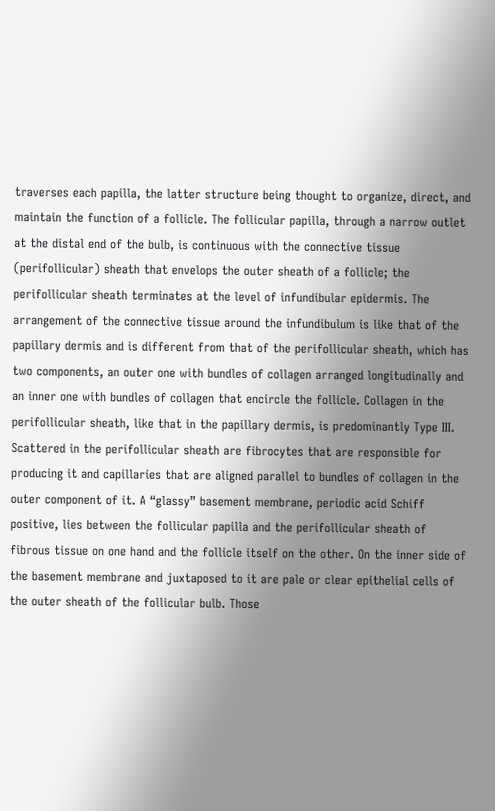traverses each papilla, the latter structure being thought to organize, direct, and maintain the function of a follicle. The follicular papilla, through a narrow outlet at the distal end of the bulb, is continuous with the connective tissue (perifollicular) sheath that envelops the outer sheath of a follicle; the perifollicular sheath terminates at the level of infundibular epidermis. The arrangement of the connective tissue around the infundibulum is like that of the papillary dermis and is different from that of the perifollicular sheath, which has two components, an outer one with bundles of collagen arranged longitudinally and an inner one with bundles of collagen that encircle the follicle. Collagen in the perifollicular sheath, like that in the papillary dermis, is predominantly Type III. Scattered in the perifollicular sheath are fibrocytes that are responsible for producing it and capillaries that are aligned parallel to bundles of collagen in the outer component of it. A “glassy” basement membrane, periodic acid Schiff positive, lies between the follicular papilla and the perifollicular sheath of fibrous tissue on one hand and the follicle itself on the other. On the inner side of the basement membrane and juxtaposed to it are pale or clear epithelial cells of the outer sheath of the follicular bulb. Those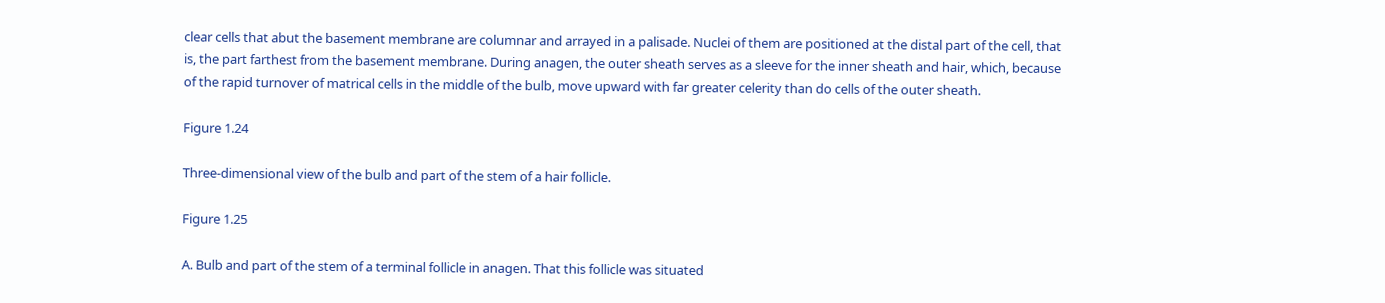clear cells that abut the basement membrane are columnar and arrayed in a palisade. Nuclei of them are positioned at the distal part of the cell, that is, the part farthest from the basement membrane. During anagen, the outer sheath serves as a sleeve for the inner sheath and hair, which, because of the rapid turnover of matrical cells in the middle of the bulb, move upward with far greater celerity than do cells of the outer sheath.

Figure 1.24

Three-dimensional view of the bulb and part of the stem of a hair follicle.

Figure 1.25

A. Bulb and part of the stem of a terminal follicle in anagen. That this follicle was situated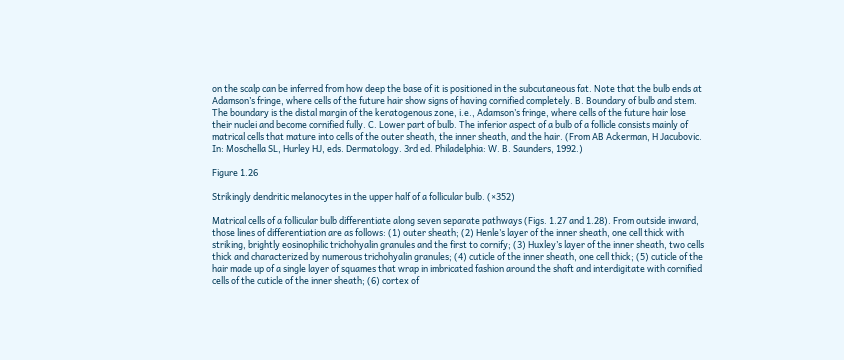on the scalp can be inferred from how deep the base of it is positioned in the subcutaneous fat. Note that the bulb ends at Adamson’s fringe, where cells of the future hair show signs of having cornified completely. B. Boundary of bulb and stem. The boundary is the distal margin of the keratogenous zone, i.e., Adamson’s fringe, where cells of the future hair lose their nuclei and become cornified fully. C. Lower part of bulb. The inferior aspect of a bulb of a follicle consists mainly of matrical cells that mature into cells of the outer sheath, the inner sheath, and the hair. (From AB Ackerman, H Jacubovic. In: Moschella SL, Hurley HJ, eds. Dermatology. 3rd ed. Philadelphia: W. B. Saunders, 1992.)

Figure 1.26

Strikingly dendritic melanocytes in the upper half of a follicular bulb. (×352)

Matrical cells of a follicular bulb differentiate along seven separate pathways (Figs. 1.27 and 1.28). From outside inward, those lines of differentiation are as follows: (1) outer sheath; (2) Henle’s layer of the inner sheath, one cell thick with striking, brightly eosinophilic trichohyalin granules and the first to cornify; (3) Huxley’s layer of the inner sheath, two cells thick and characterized by numerous trichohyalin granules; (4) cuticle of the inner sheath, one cell thick; (5) cuticle of the hair made up of a single layer of squames that wrap in imbricated fashion around the shaft and interdigitate with cornified cells of the cuticle of the inner sheath; (6) cortex of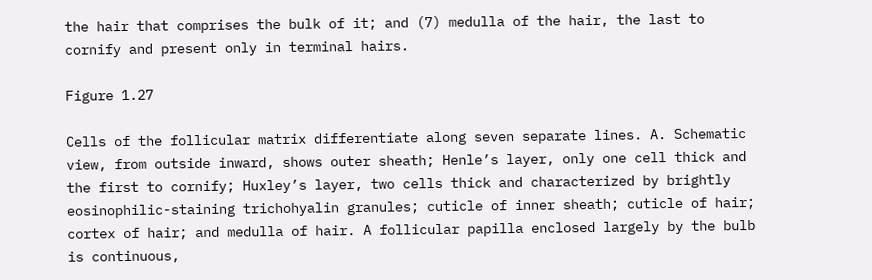the hair that comprises the bulk of it; and (7) medulla of the hair, the last to cornify and present only in terminal hairs.

Figure 1.27

Cells of the follicular matrix differentiate along seven separate lines. A. Schematic view, from outside inward, shows outer sheath; Henle’s layer, only one cell thick and the first to cornify; Huxley’s layer, two cells thick and characterized by brightly eosinophilic-staining trichohyalin granules; cuticle of inner sheath; cuticle of hair; cortex of hair; and medulla of hair. A follicular papilla enclosed largely by the bulb is continuous,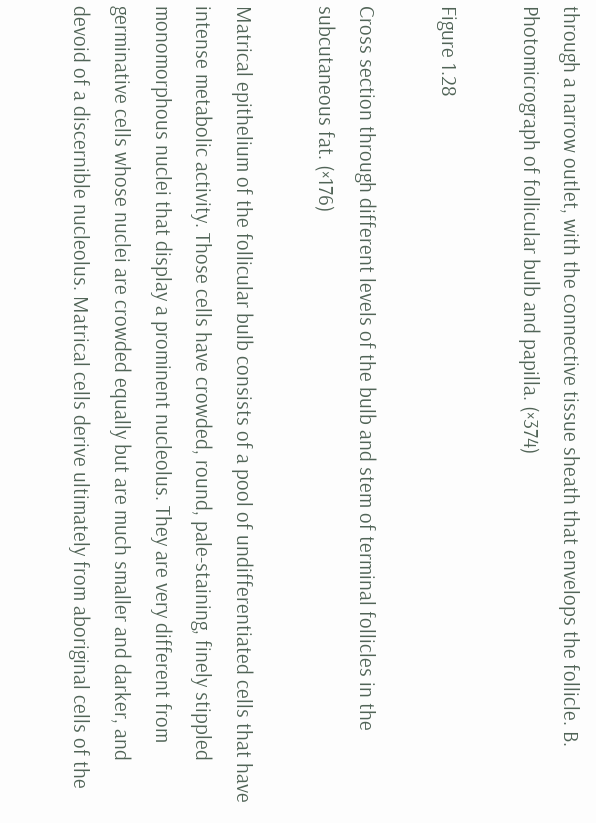through a narrow outlet, with the connective tissue sheath that envelops the follicle. B. Photomicrograph of follicular bulb and papilla. (×374)

Figure 1.28

Cross section through different levels of the bulb and stem of terminal follicles in the subcutaneous fat. (×176)

Matrical epithelium of the follicular bulb consists of a pool of undifferentiated cells that have intense metabolic activity. Those cells have crowded, round, pale-staining, finely stippled monomorphous nuclei that display a prominent nucleolus. They are very different from germinative cells whose nuclei are crowded equally but are much smaller and darker, and devoid of a discernible nucleolus. Matrical cells derive ultimately from aboriginal cells of the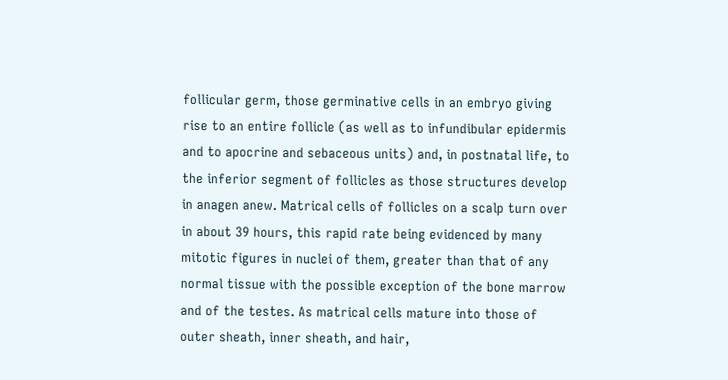follicular germ, those germinative cells in an embryo giving rise to an entire follicle (as well as to infundibular epidermis and to apocrine and sebaceous units) and, in postnatal life, to the inferior segment of follicles as those structures develop in anagen anew. Matrical cells of follicles on a scalp turn over in about 39 hours, this rapid rate being evidenced by many mitotic figures in nuclei of them, greater than that of any normal tissue with the possible exception of the bone marrow and of the testes. As matrical cells mature into those of outer sheath, inner sheath, and hair,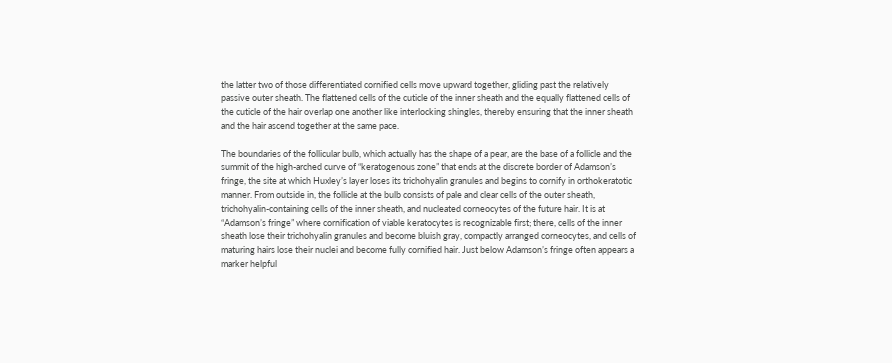the latter two of those differentiated cornified cells move upward together, gliding past the relatively passive outer sheath. The flattened cells of the cuticle of the inner sheath and the equally flattened cells of the cuticle of the hair overlap one another like interlocking shingles, thereby ensuring that the inner sheath and the hair ascend together at the same pace.

The boundaries of the follicular bulb, which actually has the shape of a pear, are the base of a follicle and the summit of the high-arched curve of “keratogenous zone” that ends at the discrete border of Adamson’s fringe, the site at which Huxley’s layer loses its trichohyalin granules and begins to cornify in orthokeratotic manner. From outside in, the follicle at the bulb consists of pale and clear cells of the outer sheath, trichohyalin-containing cells of the inner sheath, and nucleated corneocytes of the future hair. It is at “Adamson’s fringe” where cornification of viable keratocytes is recognizable first; there, cells of the inner sheath lose their trichohyalin granules and become bluish gray, compactly arranged corneocytes, and cells of maturing hairs lose their nuclei and become fully cornified hair. Just below Adamson’s fringe often appears a marker helpful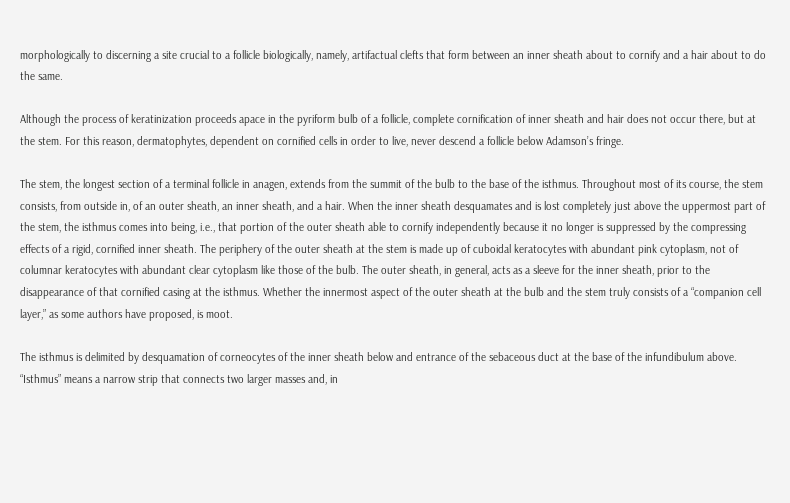morphologically to discerning a site crucial to a follicle biologically, namely, artifactual clefts that form between an inner sheath about to cornify and a hair about to do the same.

Although the process of keratinization proceeds apace in the pyriform bulb of a follicle, complete cornification of inner sheath and hair does not occur there, but at the stem. For this reason, dermatophytes, dependent on cornified cells in order to live, never descend a follicle below Adamson’s fringe.

The stem, the longest section of a terminal follicle in anagen, extends from the summit of the bulb to the base of the isthmus. Throughout most of its course, the stem consists, from outside in, of an outer sheath, an inner sheath, and a hair. When the inner sheath desquamates and is lost completely just above the uppermost part of the stem, the isthmus comes into being, i.e., that portion of the outer sheath able to cornify independently because it no longer is suppressed by the compressing effects of a rigid, cornified inner sheath. The periphery of the outer sheath at the stem is made up of cuboidal keratocytes with abundant pink cytoplasm, not of columnar keratocytes with abundant clear cytoplasm like those of the bulb. The outer sheath, in general, acts as a sleeve for the inner sheath, prior to the disappearance of that cornified casing at the isthmus. Whether the innermost aspect of the outer sheath at the bulb and the stem truly consists of a “companion cell layer,” as some authors have proposed, is moot.

The isthmus is delimited by desquamation of corneocytes of the inner sheath below and entrance of the sebaceous duct at the base of the infundibulum above. “Isthmus” means a narrow strip that connects two larger masses and, in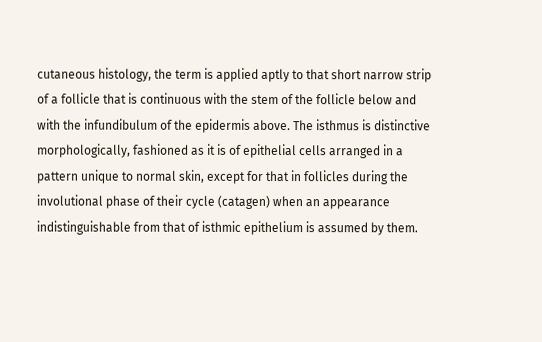cutaneous histology, the term is applied aptly to that short narrow strip of a follicle that is continuous with the stem of the follicle below and with the infundibulum of the epidermis above. The isthmus is distinctive morphologically, fashioned as it is of epithelial cells arranged in a pattern unique to normal skin, except for that in follicles during the involutional phase of their cycle (catagen) when an appearance indistinguishable from that of isthmic epithelium is assumed by them.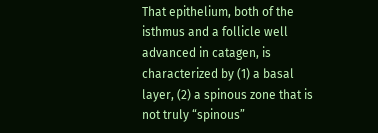That epithelium, both of the isthmus and a follicle well advanced in catagen, is characterized by (1) a basal layer, (2) a spinous zone that is not truly “spinous”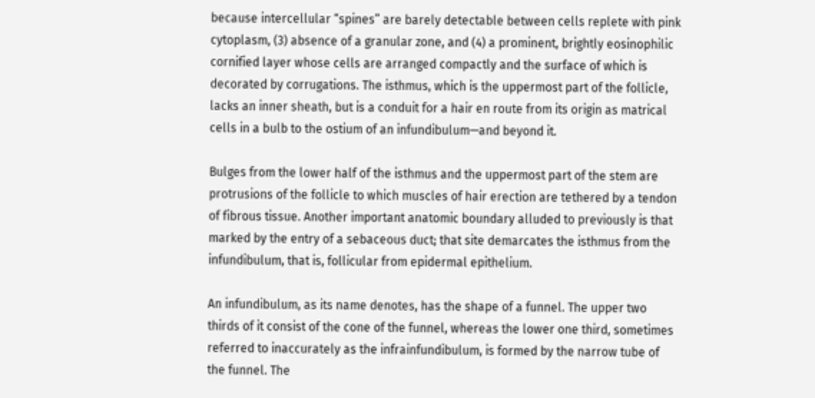because intercellular “spines” are barely detectable between cells replete with pink cytoplasm, (3) absence of a granular zone, and (4) a prominent, brightly eosinophilic cornified layer whose cells are arranged compactly and the surface of which is decorated by corrugations. The isthmus, which is the uppermost part of the follicle, lacks an inner sheath, but is a conduit for a hair en route from its origin as matrical cells in a bulb to the ostium of an infundibulum—and beyond it.

Bulges from the lower half of the isthmus and the uppermost part of the stem are protrusions of the follicle to which muscles of hair erection are tethered by a tendon of fibrous tissue. Another important anatomic boundary alluded to previously is that marked by the entry of a sebaceous duct; that site demarcates the isthmus from the infundibulum, that is, follicular from epidermal epithelium.

An infundibulum, as its name denotes, has the shape of a funnel. The upper two thirds of it consist of the cone of the funnel, whereas the lower one third, sometimes referred to inaccurately as the infrainfundibulum, is formed by the narrow tube of the funnel. The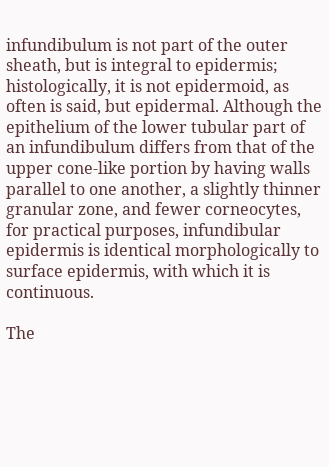infundibulum is not part of the outer sheath, but is integral to epidermis; histologically, it is not epidermoid, as often is said, but epidermal. Although the epithelium of the lower tubular part of an infundibulum differs from that of the upper cone-like portion by having walls parallel to one another, a slightly thinner granular zone, and fewer corneocytes, for practical purposes, infundibular epidermis is identical morphologically to surface epidermis, with which it is continuous.

The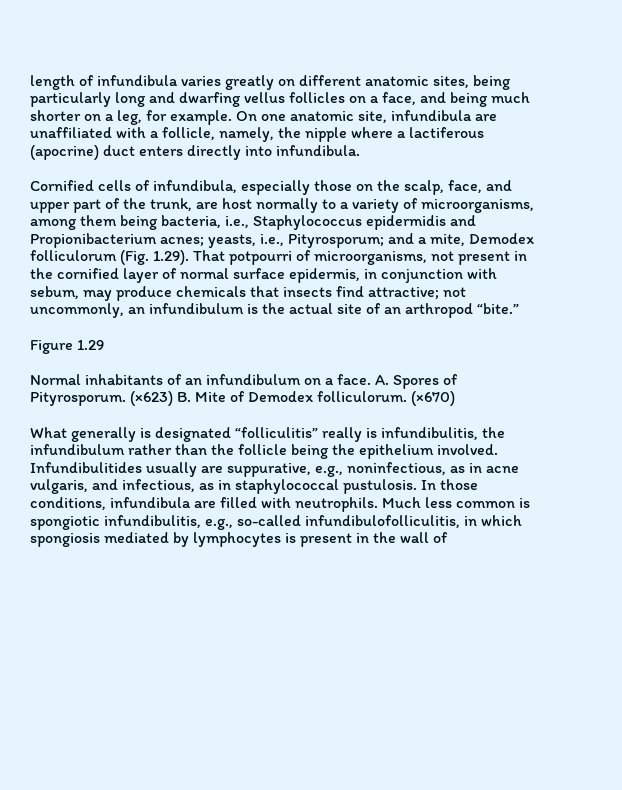length of infundibula varies greatly on different anatomic sites, being particularly long and dwarfing vellus follicles on a face, and being much shorter on a leg, for example. On one anatomic site, infundibula are unaffiliated with a follicle, namely, the nipple where a lactiferous (apocrine) duct enters directly into infundibula.

Cornified cells of infundibula, especially those on the scalp, face, and upper part of the trunk, are host normally to a variety of microorganisms, among them being bacteria, i.e., Staphylococcus epidermidis and Propionibacterium acnes; yeasts, i.e., Pityrosporum; and a mite, Demodex folliculorum (Fig. 1.29). That potpourri of microorganisms, not present in the cornified layer of normal surface epidermis, in conjunction with sebum, may produce chemicals that insects find attractive; not uncommonly, an infundibulum is the actual site of an arthropod “bite.”

Figure 1.29

Normal inhabitants of an infundibulum on a face. A. Spores of Pityrosporum. (×623) B. Mite of Demodex folliculorum. (×670)

What generally is designated “folliculitis” really is infundibulitis, the infundibulum rather than the follicle being the epithelium involved. Infundibulitides usually are suppurative, e.g., noninfectious, as in acne vulgaris, and infectious, as in staphylococcal pustulosis. In those conditions, infundibula are filled with neutrophils. Much less common is spongiotic infundibulitis, e.g., so-called infundibulofolliculitis, in which spongiosis mediated by lymphocytes is present in the wall of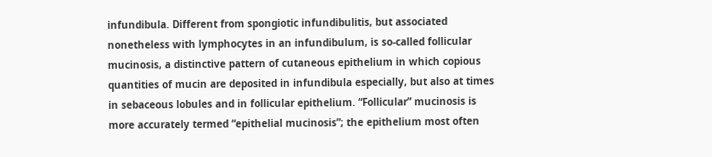infundibula. Different from spongiotic infundibulitis, but associated nonetheless with lymphocytes in an infundibulum, is so-called follicular mucinosis, a distinctive pattern of cutaneous epithelium in which copious quantities of mucin are deposited in infundibula especially, but also at times in sebaceous lobules and in follicular epithelium. “Follicular” mucinosis is more accurately termed “epithelial mucinosis”; the epithelium most often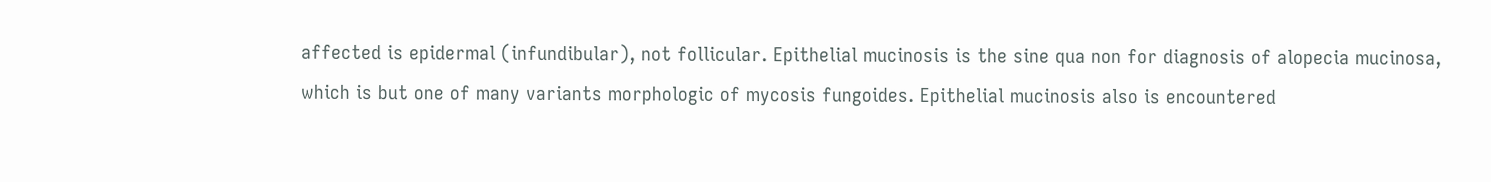affected is epidermal (infundibular), not follicular. Epithelial mucinosis is the sine qua non for diagnosis of alopecia mucinosa, which is but one of many variants morphologic of mycosis fungoides. Epithelial mucinosis also is encountered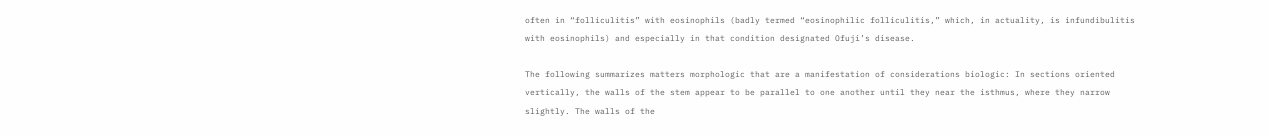often in “folliculitis” with eosinophils (badly termed “eosinophilic folliculitis,” which, in actuality, is infundibulitis with eosinophils) and especially in that condition designated Ofuji’s disease.

The following summarizes matters morphologic that are a manifestation of considerations biologic: In sections oriented vertically, the walls of the stem appear to be parallel to one another until they near the isthmus, where they narrow slightly. The walls of the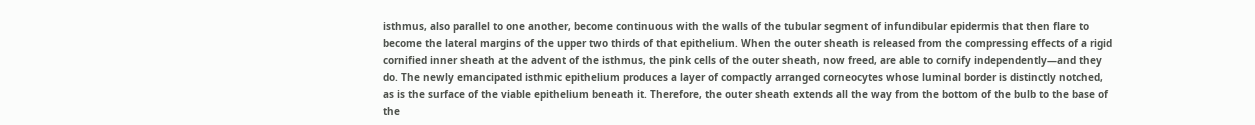isthmus, also parallel to one another, become continuous with the walls of the tubular segment of infundibular epidermis that then flare to become the lateral margins of the upper two thirds of that epithelium. When the outer sheath is released from the compressing effects of a rigid cornified inner sheath at the advent of the isthmus, the pink cells of the outer sheath, now freed, are able to cornify independently—and they do. The newly emancipated isthmic epithelium produces a layer of compactly arranged corneocytes whose luminal border is distinctly notched, as is the surface of the viable epithelium beneath it. Therefore, the outer sheath extends all the way from the bottom of the bulb to the base of the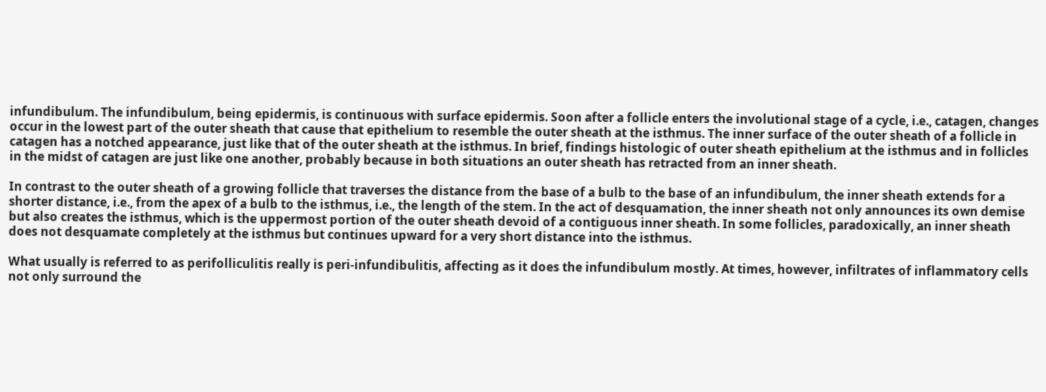infundibulum. The infundibulum, being epidermis, is continuous with surface epidermis. Soon after a follicle enters the involutional stage of a cycle, i.e., catagen, changes occur in the lowest part of the outer sheath that cause that epithelium to resemble the outer sheath at the isthmus. The inner surface of the outer sheath of a follicle in catagen has a notched appearance, just like that of the outer sheath at the isthmus. In brief, findings histologic of outer sheath epithelium at the isthmus and in follicles in the midst of catagen are just like one another, probably because in both situations an outer sheath has retracted from an inner sheath.

In contrast to the outer sheath of a growing follicle that traverses the distance from the base of a bulb to the base of an infundibulum, the inner sheath extends for a shorter distance, i.e., from the apex of a bulb to the isthmus, i.e., the length of the stem. In the act of desquamation, the inner sheath not only announces its own demise but also creates the isthmus, which is the uppermost portion of the outer sheath devoid of a contiguous inner sheath. In some follicles, paradoxically, an inner sheath does not desquamate completely at the isthmus but continues upward for a very short distance into the isthmus.

What usually is referred to as perifolliculitis really is peri-infundibulitis, affecting as it does the infundibulum mostly. At times, however, infiltrates of inflammatory cells not only surround the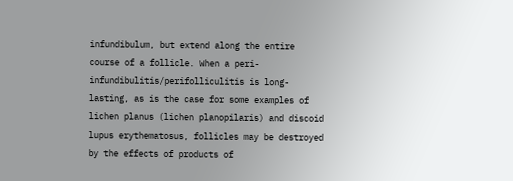infundibulum, but extend along the entire course of a follicle. When a peri-infundibulitis/perifolliculitis is long-lasting, as is the case for some examples of lichen planus (lichen planopilaris) and discoid lupus erythematosus, follicles may be destroyed by the effects of products of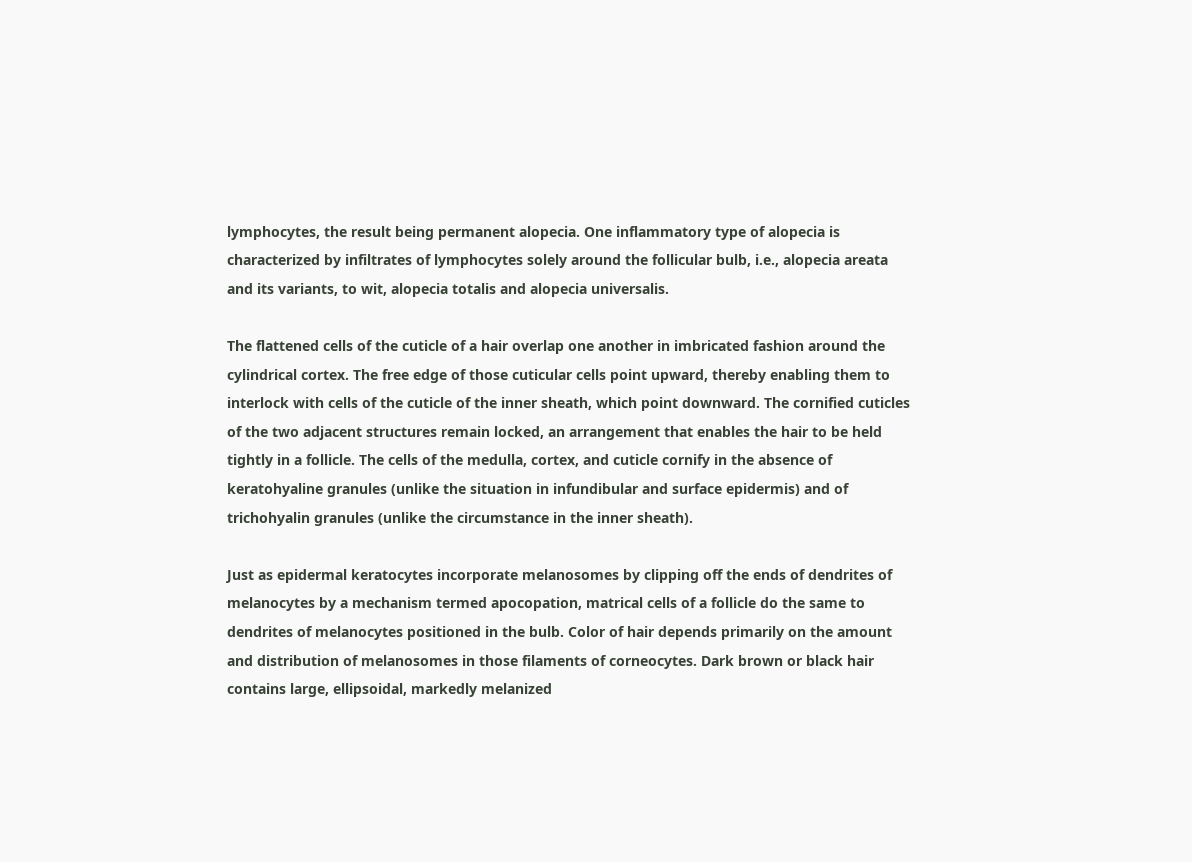lymphocytes, the result being permanent alopecia. One inflammatory type of alopecia is characterized by infiltrates of lymphocytes solely around the follicular bulb, i.e., alopecia areata and its variants, to wit, alopecia totalis and alopecia universalis.

The flattened cells of the cuticle of a hair overlap one another in imbricated fashion around the cylindrical cortex. The free edge of those cuticular cells point upward, thereby enabling them to interlock with cells of the cuticle of the inner sheath, which point downward. The cornified cuticles of the two adjacent structures remain locked, an arrangement that enables the hair to be held tightly in a follicle. The cells of the medulla, cortex, and cuticle cornify in the absence of keratohyaline granules (unlike the situation in infundibular and surface epidermis) and of trichohyalin granules (unlike the circumstance in the inner sheath).

Just as epidermal keratocytes incorporate melanosomes by clipping off the ends of dendrites of melanocytes by a mechanism termed apocopation, matrical cells of a follicle do the same to dendrites of melanocytes positioned in the bulb. Color of hair depends primarily on the amount and distribution of melanosomes in those filaments of corneocytes. Dark brown or black hair contains large, ellipsoidal, markedly melanized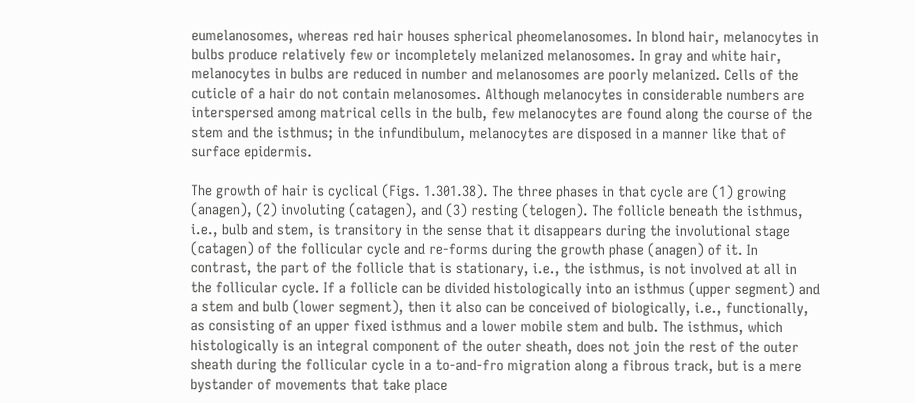eumelanosomes, whereas red hair houses spherical pheomelanosomes. In blond hair, melanocytes in bulbs produce relatively few or incompletely melanized melanosomes. In gray and white hair, melanocytes in bulbs are reduced in number and melanosomes are poorly melanized. Cells of the cuticle of a hair do not contain melanosomes. Although melanocytes in considerable numbers are interspersed among matrical cells in the bulb, few melanocytes are found along the course of the stem and the isthmus; in the infundibulum, melanocytes are disposed in a manner like that of surface epidermis.

The growth of hair is cyclical (Figs. 1.301.38). The three phases in that cycle are (1) growing (anagen), (2) involuting (catagen), and (3) resting (telogen). The follicle beneath the isthmus, i.e., bulb and stem, is transitory in the sense that it disappears during the involutional stage (catagen) of the follicular cycle and re-forms during the growth phase (anagen) of it. In contrast, the part of the follicle that is stationary, i.e., the isthmus, is not involved at all in the follicular cycle. If a follicle can be divided histologically into an isthmus (upper segment) and a stem and bulb (lower segment), then it also can be conceived of biologically, i.e., functionally, as consisting of an upper fixed isthmus and a lower mobile stem and bulb. The isthmus, which histologically is an integral component of the outer sheath, does not join the rest of the outer sheath during the follicular cycle in a to-and-fro migration along a fibrous track, but is a mere bystander of movements that take place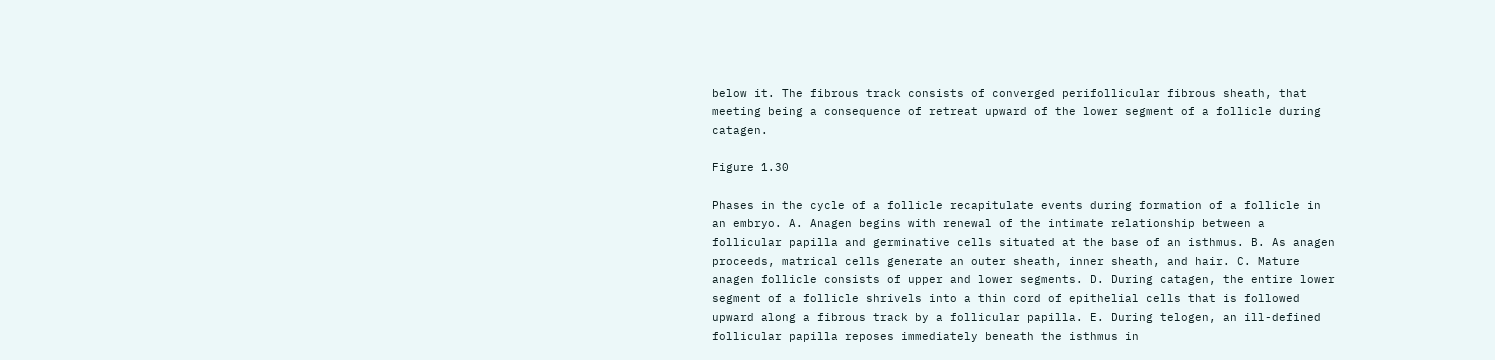below it. The fibrous track consists of converged perifollicular fibrous sheath, that meeting being a consequence of retreat upward of the lower segment of a follicle during catagen.

Figure 1.30

Phases in the cycle of a follicle recapitulate events during formation of a follicle in an embryo. A. Anagen begins with renewal of the intimate relationship between a follicular papilla and germinative cells situated at the base of an isthmus. B. As anagen proceeds, matrical cells generate an outer sheath, inner sheath, and hair. C. Mature anagen follicle consists of upper and lower segments. D. During catagen, the entire lower segment of a follicle shrivels into a thin cord of epithelial cells that is followed upward along a fibrous track by a follicular papilla. E. During telogen, an ill-defined follicular papilla reposes immediately beneath the isthmus in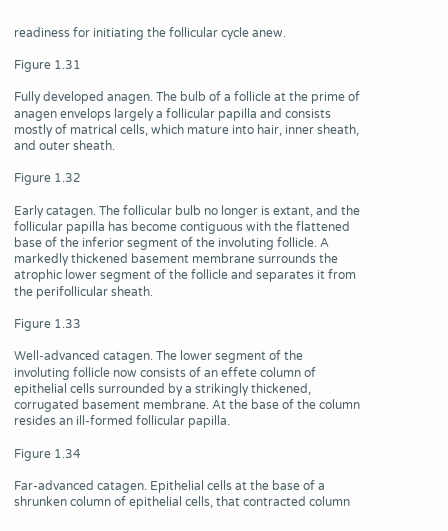readiness for initiating the follicular cycle anew.

Figure 1.31

Fully developed anagen. The bulb of a follicle at the prime of anagen envelops largely a follicular papilla and consists mostly of matrical cells, which mature into hair, inner sheath, and outer sheath.

Figure 1.32

Early catagen. The follicular bulb no longer is extant, and the follicular papilla has become contiguous with the flattened base of the inferior segment of the involuting follicle. A markedly thickened basement membrane surrounds the atrophic lower segment of the follicle and separates it from the perifollicular sheath.

Figure 1.33

Well-advanced catagen. The lower segment of the involuting follicle now consists of an effete column of epithelial cells surrounded by a strikingly thickened, corrugated basement membrane. At the base of the column resides an ill-formed follicular papilla.

Figure 1.34

Far-advanced catagen. Epithelial cells at the base of a shrunken column of epithelial cells, that contracted column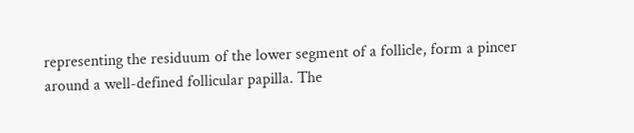representing the residuum of the lower segment of a follicle, form a pincer around a well-defined follicular papilla. The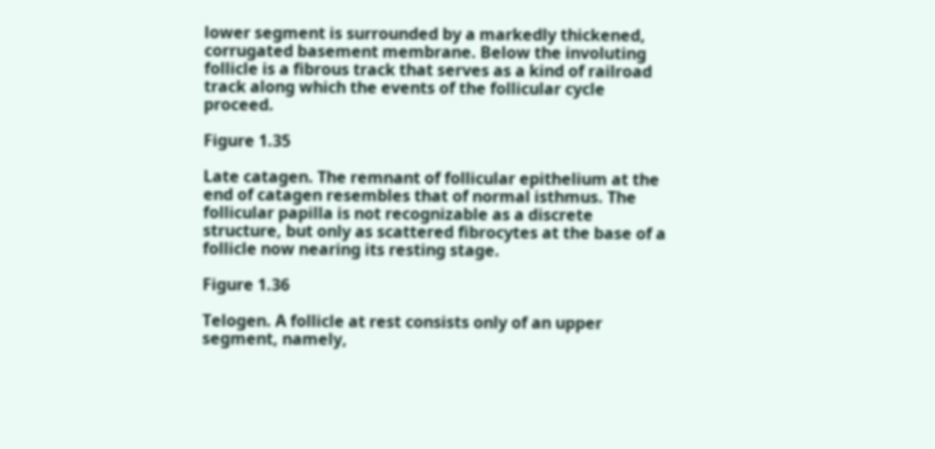lower segment is surrounded by a markedly thickened, corrugated basement membrane. Below the involuting follicle is a fibrous track that serves as a kind of railroad track along which the events of the follicular cycle proceed.

Figure 1.35

Late catagen. The remnant of follicular epithelium at the end of catagen resembles that of normal isthmus. The follicular papilla is not recognizable as a discrete structure, but only as scattered fibrocytes at the base of a follicle now nearing its resting stage.

Figure 1.36

Telogen. A follicle at rest consists only of an upper segment, namely,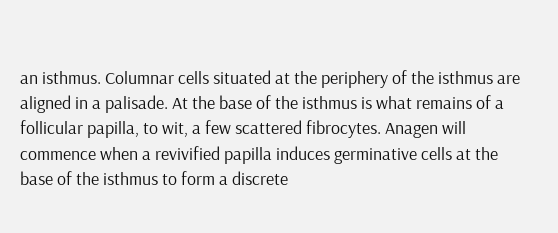an isthmus. Columnar cells situated at the periphery of the isthmus are aligned in a palisade. At the base of the isthmus is what remains of a follicular papilla, to wit, a few scattered fibrocytes. Anagen will commence when a revivified papilla induces germinative cells at the base of the isthmus to form a discrete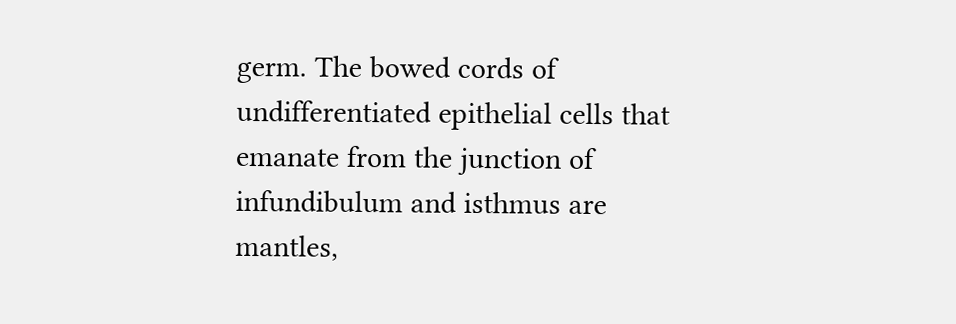germ. The bowed cords of undifferentiated epithelial cells that emanate from the junction of infundibulum and isthmus are mantles,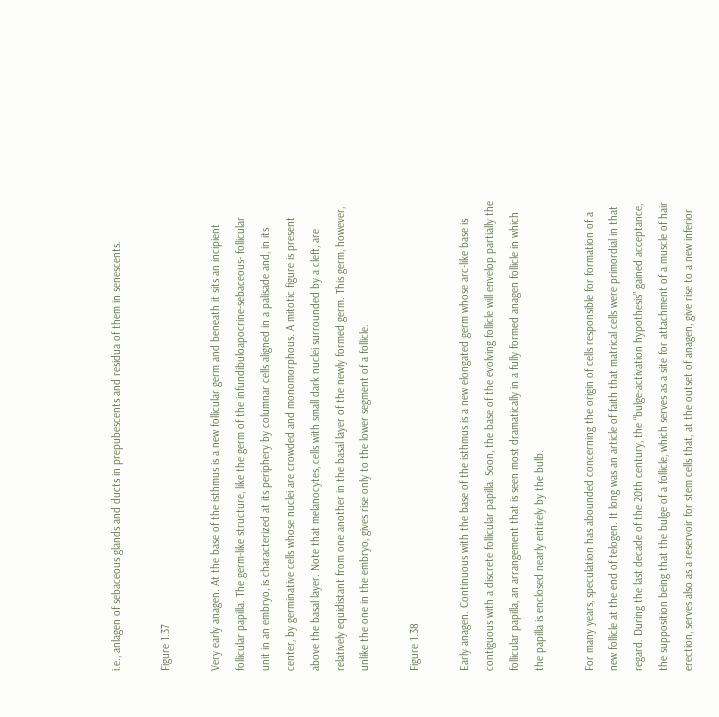i.e., anlagen of sebaceous glands and ducts in prepubescents and residua of them in senescents.

Figure 1.37

Very early anagen. At the base of the isthmus is a new follicular germ and beneath it sits an incipient follicular papilla. The germ-like structure, like the germ of the infundibuloapocrine-sebaceous- follicular unit in an embryo, is characterized at its periphery by columnar cells aligned in a palisade and, in its center, by germinative cells whose nuclei are crowded and monomorphous. A mitotic figure is present above the basal layer. Note that melanocytes, cells with small dark nuclei surrounded by a cleft, are relatively equidistant from one another in the basal layer of the newly formed germ. This germ, however, unlike the one in the embryo, gives rise only to the lower segment of a follicle.

Figure 1.38

Early anagen. Continuous with the base of the isthmus is a new elongated germ whose arc-like base is contiguous with a discrete follicular papilla. Soon, the base of the evolving follicle will envelop partially the follicular papilla, an arrangement that is seen most dramatically in a fully formed anagen follicle in which the papilla is enclosed nearly entirely by the bulb.

For many years, speculation has abounded concerning the origin of cells responsible for formation of a new follicle at the end of telogen. It long was an article of faith that matrical cells were primordial in that regard. During the last decade of the 20th century, the “bulge-activation hypothesis” gained acceptance, the supposition being that the bulge of a follicle, which serves as a site for attachment of a muscle of hair erection, serves also as a reservoir for stem cells that, at the outset of anagen, give rise to a new inferior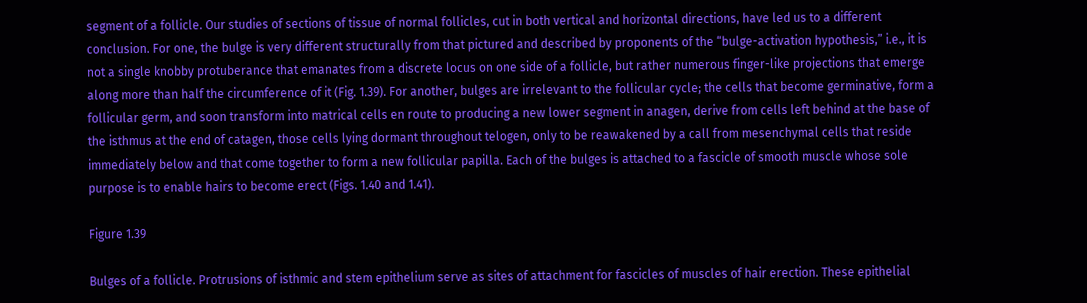segment of a follicle. Our studies of sections of tissue of normal follicles, cut in both vertical and horizontal directions, have led us to a different conclusion. For one, the bulge is very different structurally from that pictured and described by proponents of the “bulge-activation hypothesis,” i.e., it is not a single knobby protuberance that emanates from a discrete locus on one side of a follicle, but rather numerous finger-like projections that emerge along more than half the circumference of it (Fig. 1.39). For another, bulges are irrelevant to the follicular cycle; the cells that become germinative, form a follicular germ, and soon transform into matrical cells en route to producing a new lower segment in anagen, derive from cells left behind at the base of the isthmus at the end of catagen, those cells lying dormant throughout telogen, only to be reawakened by a call from mesenchymal cells that reside immediately below and that come together to form a new follicular papilla. Each of the bulges is attached to a fascicle of smooth muscle whose sole purpose is to enable hairs to become erect (Figs. 1.40 and 1.41).

Figure 1.39

Bulges of a follicle. Protrusions of isthmic and stem epithelium serve as sites of attachment for fascicles of muscles of hair erection. These epithelial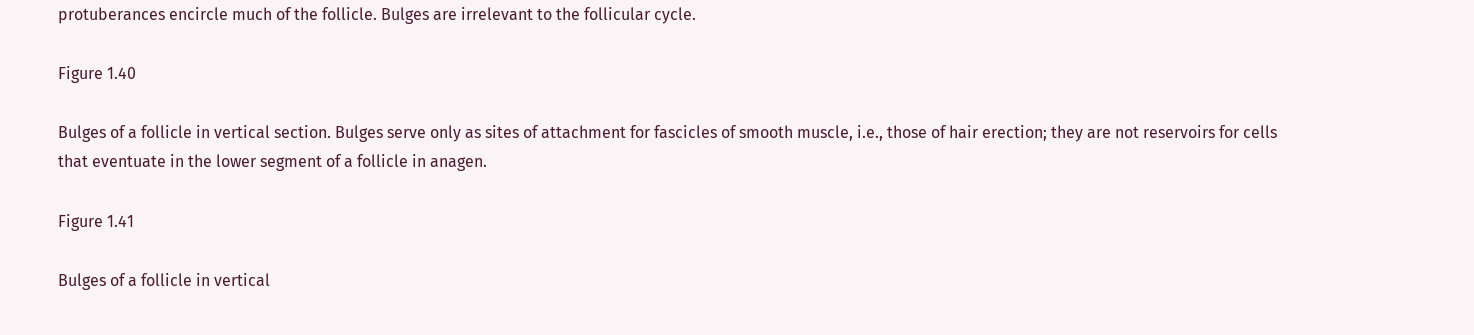protuberances encircle much of the follicle. Bulges are irrelevant to the follicular cycle.

Figure 1.40

Bulges of a follicle in vertical section. Bulges serve only as sites of attachment for fascicles of smooth muscle, i.e., those of hair erection; they are not reservoirs for cells that eventuate in the lower segment of a follicle in anagen.

Figure 1.41

Bulges of a follicle in vertical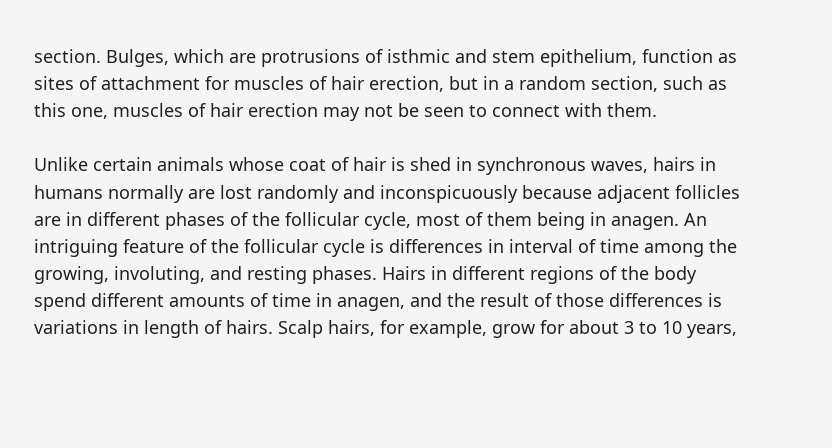section. Bulges, which are protrusions of isthmic and stem epithelium, function as sites of attachment for muscles of hair erection, but in a random section, such as this one, muscles of hair erection may not be seen to connect with them.

Unlike certain animals whose coat of hair is shed in synchronous waves, hairs in humans normally are lost randomly and inconspicuously because adjacent follicles are in different phases of the follicular cycle, most of them being in anagen. An intriguing feature of the follicular cycle is differences in interval of time among the growing, involuting, and resting phases. Hairs in different regions of the body spend different amounts of time in anagen, and the result of those differences is variations in length of hairs. Scalp hairs, for example, grow for about 3 to 10 years,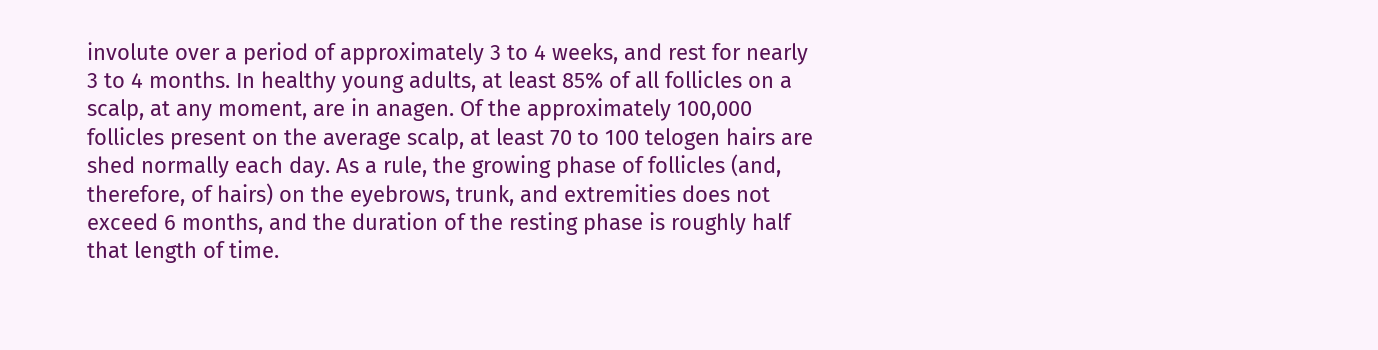involute over a period of approximately 3 to 4 weeks, and rest for nearly 3 to 4 months. In healthy young adults, at least 85% of all follicles on a scalp, at any moment, are in anagen. Of the approximately 100,000 follicles present on the average scalp, at least 70 to 100 telogen hairs are shed normally each day. As a rule, the growing phase of follicles (and, therefore, of hairs) on the eyebrows, trunk, and extremities does not exceed 6 months, and the duration of the resting phase is roughly half that length of time.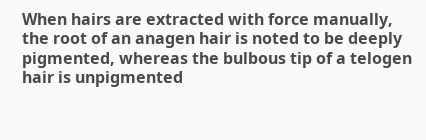When hairs are extracted with force manually, the root of an anagen hair is noted to be deeply pigmented, whereas the bulbous tip of a telogen hair is unpigmented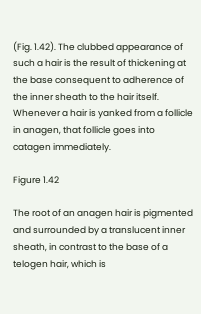(Fig. 1.42). The clubbed appearance of such a hair is the result of thickening at the base consequent to adherence of the inner sheath to the hair itself. Whenever a hair is yanked from a follicle in anagen, that follicle goes into catagen immediately.

Figure 1.42

The root of an anagen hair is pigmented and surrounded by a translucent inner sheath, in contrast to the base of a telogen hair, which is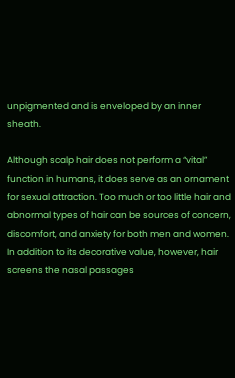unpigmented and is enveloped by an inner sheath.

Although scalp hair does not perform a “vital” function in humans, it does serve as an ornament for sexual attraction. Too much or too little hair and abnormal types of hair can be sources of concern, discomfort, and anxiety for both men and women. In addition to its decorative value, however, hair screens the nasal passages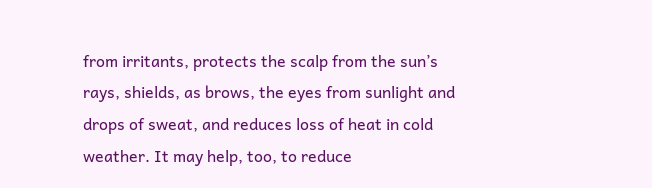from irritants, protects the scalp from the sun’s rays, shields, as brows, the eyes from sunlight and drops of sweat, and reduces loss of heat in cold weather. It may help, too, to reduce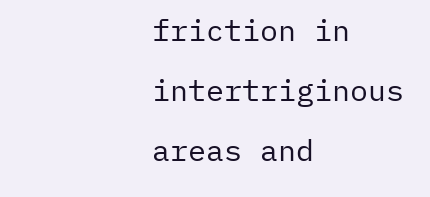friction in intertriginous areas and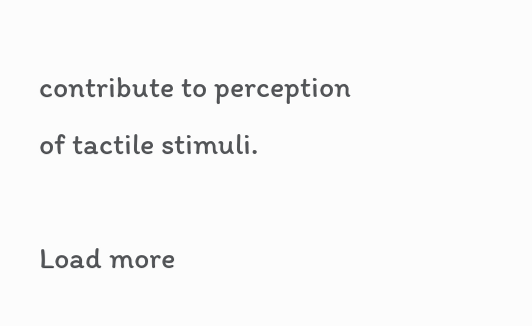contribute to perception of tactile stimuli.

Load more